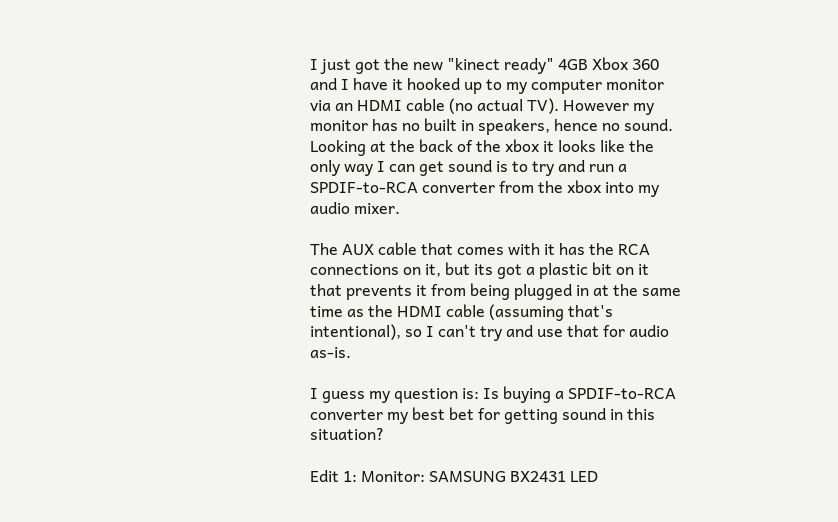I just got the new "kinect ready" 4GB Xbox 360 and I have it hooked up to my computer monitor via an HDMI cable (no actual TV). However my monitor has no built in speakers, hence no sound. Looking at the back of the xbox it looks like the only way I can get sound is to try and run a SPDIF-to-RCA converter from the xbox into my audio mixer.

The AUX cable that comes with it has the RCA connections on it, but its got a plastic bit on it that prevents it from being plugged in at the same time as the HDMI cable (assuming that's intentional), so I can't try and use that for audio as-is.

I guess my question is: Is buying a SPDIF-to-RCA converter my best bet for getting sound in this situation?

Edit 1: Monitor: SAMSUNG BX2431 LED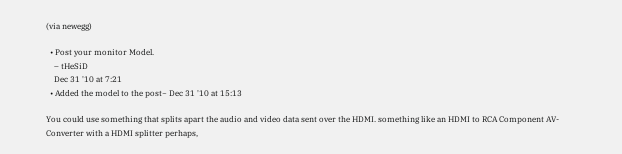(via newegg)

  • Post your monitor Model.
    – tHeSiD
    Dec 31 '10 at 7:21
  • Added the model to the post~ Dec 31 '10 at 15:13

You could use something that splits apart the audio and video data sent over the HDMI. something like an HDMI to RCA Component AV-Converter with a HDMI splitter perhaps,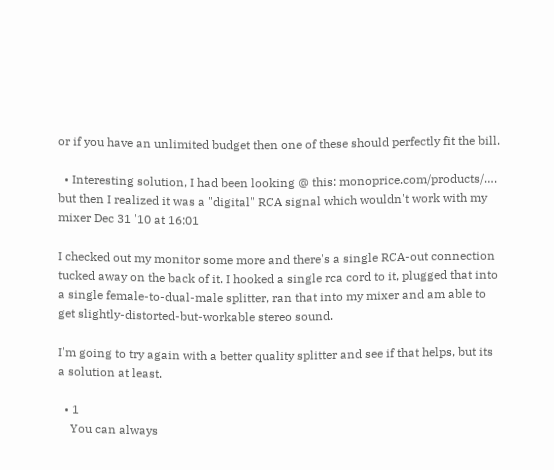or if you have an unlimited budget then one of these should perfectly fit the bill.

  • Interesting solution, I had been looking @ this: monoprice.com/products/…. but then I realized it was a "digital" RCA signal which wouldn't work with my mixer Dec 31 '10 at 16:01

I checked out my monitor some more and there's a single RCA-out connection tucked away on the back of it. I hooked a single rca cord to it, plugged that into a single female-to-dual-male splitter, ran that into my mixer and am able to get slightly-distorted-but-workable stereo sound.

I'm going to try again with a better quality splitter and see if that helps, but its a solution at least.

  • 1
    You can always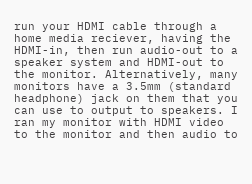run your HDMI cable through a home media reciever, having the HDMI-in, then run audio-out to a speaker system and HDMI-out to the monitor. Alternatively, many monitors have a 3.5mm (standard headphone) jack on them that you can use to output to speakers. I ran my monitor with HDMI video to the monitor and then audio to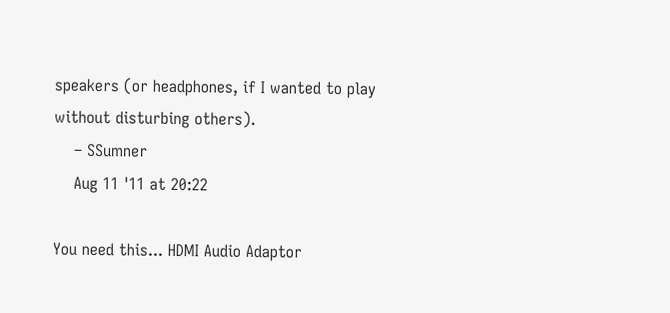speakers (or headphones, if I wanted to play without disturbing others).
    – SSumner
    Aug 11 '11 at 20:22

You need this... HDMI Audio Adaptor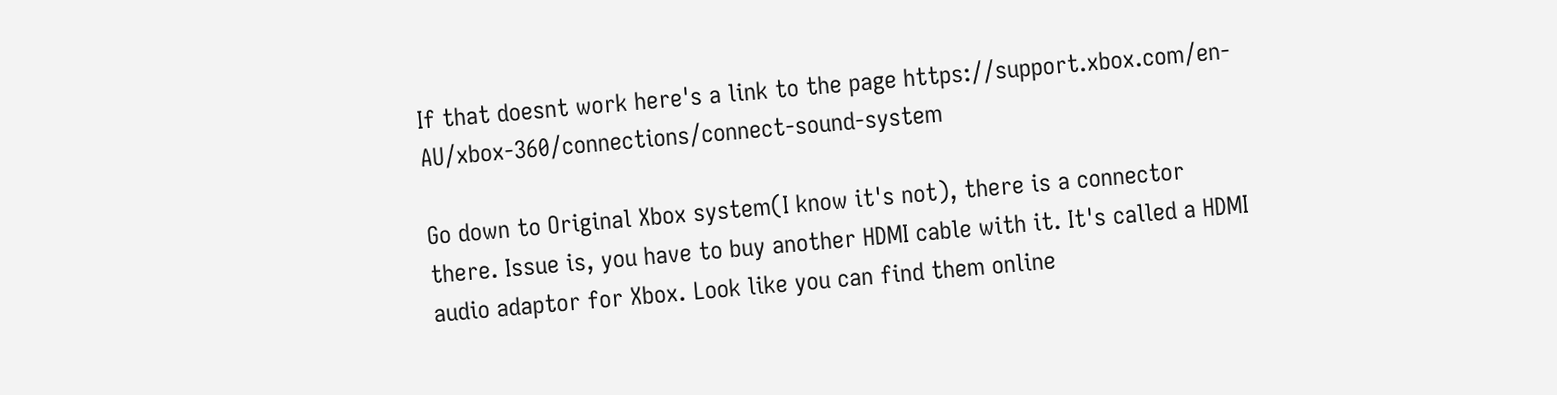If that doesnt work here's a link to the page https://support.xbox.com/en-AU/xbox-360/connections/connect-sound-system

Go down to Original Xbox system(I know it's not), there is a connector there. Issue is, you have to buy another HDMI cable with it. It's called a HDMI audio adaptor for Xbox. Look like you can find them online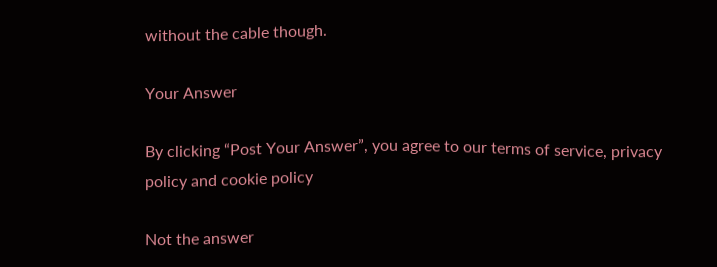without the cable though.

Your Answer

By clicking “Post Your Answer”, you agree to our terms of service, privacy policy and cookie policy

Not the answer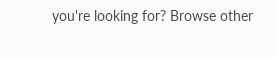you're looking for? Browse other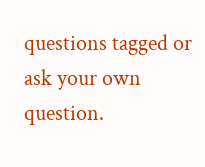questions tagged or ask your own question.